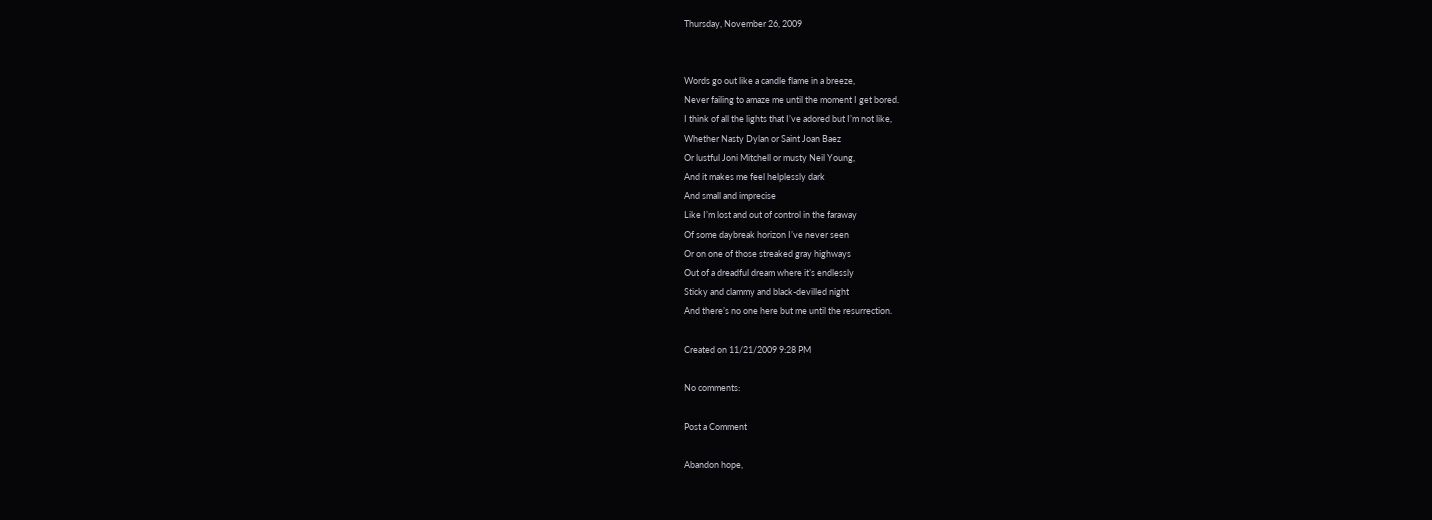Thursday, November 26, 2009


Words go out like a candle flame in a breeze,
Never failing to amaze me until the moment I get bored.
I think of all the lights that I’ve adored but I’m not like,
Whether Nasty Dylan or Saint Joan Baez
Or lustful Joni Mitchell or musty Neil Young,
And it makes me feel helplessly dark
And small and imprecise
Like I’m lost and out of control in the faraway
Of some daybreak horizon I’ve never seen
Or on one of those streaked gray highways
Out of a dreadful dream where it’s endlessly
Sticky and clammy and black-devilled night
And there’s no one here but me until the resurrection.

Created on 11/21/2009 9:28 PM

No comments:

Post a Comment

Abandon hope,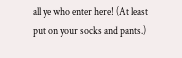all ye who enter here! (At least put on your socks and pants.)